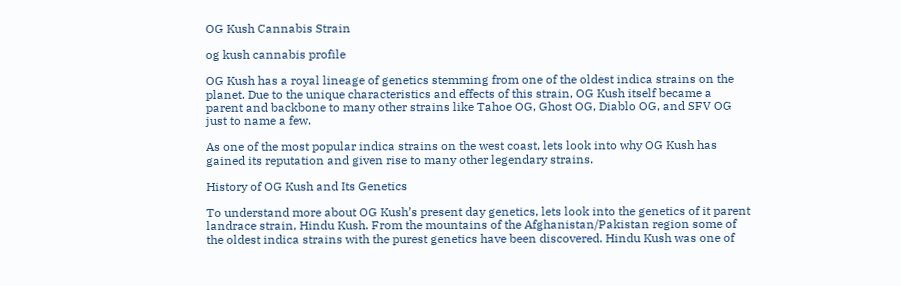OG Kush Cannabis Strain

og kush cannabis profile

OG Kush has a royal lineage of genetics stemming from one of the oldest indica strains on the planet. Due to the unique characteristics and effects of this strain, OG Kush itself became a parent and backbone to many other strains like Tahoe OG, Ghost OG, Diablo OG, and SFV OG just to name a few.

As one of the most popular indica strains on the west coast, lets look into why OG Kush has gained its reputation and given rise to many other legendary strains.

History of OG Kush and Its Genetics

To understand more about OG Kush’s present day genetics, lets look into the genetics of it parent landrace strain, Hindu Kush. From the mountains of the Afghanistan/Pakistan region some of the oldest indica strains with the purest genetics have been discovered. Hindu Kush was one of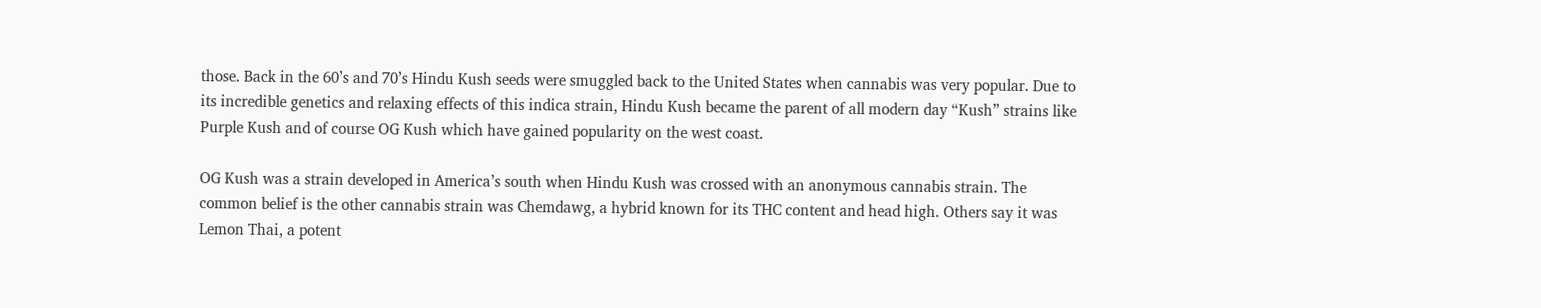those. Back in the 60’s and 70’s Hindu Kush seeds were smuggled back to the United States when cannabis was very popular. Due to its incredible genetics and relaxing effects of this indica strain, Hindu Kush became the parent of all modern day “Kush” strains like Purple Kush and of course OG Kush which have gained popularity on the west coast.

OG Kush was a strain developed in America’s south when Hindu Kush was crossed with an anonymous cannabis strain. The common belief is the other cannabis strain was Chemdawg, a hybrid known for its THC content and head high. Others say it was Lemon Thai, a potent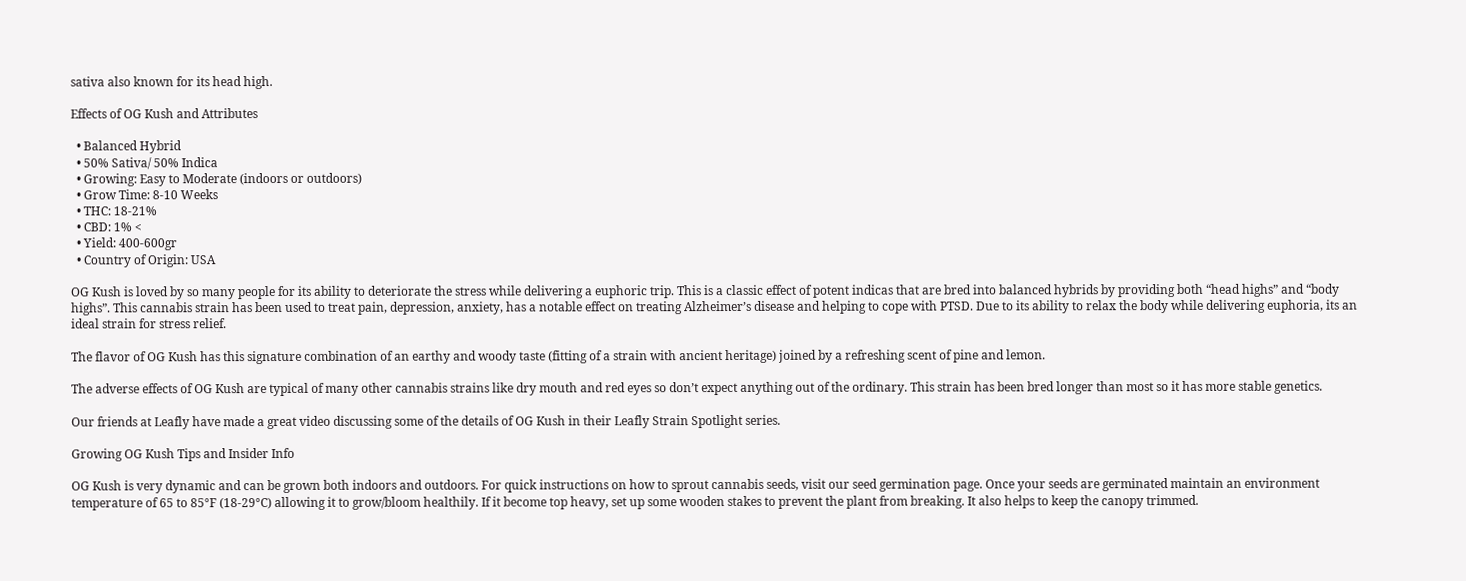sativa also known for its head high.

Effects of OG Kush and Attributes

  • Balanced Hybrid
  • 50% Sativa/ 50% Indica
  • Growing: Easy to Moderate (indoors or outdoors)
  • Grow Time: 8-10 Weeks
  • THC: 18-21%
  • CBD: 1% <
  • Yield: 400-600gr
  • Country of Origin: USA

OG Kush is loved by so many people for its ability to deteriorate the stress while delivering a euphoric trip. This is a classic effect of potent indicas that are bred into balanced hybrids by providing both “head highs” and “body highs”. This cannabis strain has been used to treat pain, depression, anxiety, has a notable effect on treating Alzheimer’s disease and helping to cope with PTSD. Due to its ability to relax the body while delivering euphoria, its an ideal strain for stress relief.

The flavor of OG Kush has this signature combination of an earthy and woody taste (fitting of a strain with ancient heritage) joined by a refreshing scent of pine and lemon.

The adverse effects of OG Kush are typical of many other cannabis strains like dry mouth and red eyes so don’t expect anything out of the ordinary. This strain has been bred longer than most so it has more stable genetics.

Our friends at Leafly have made a great video discussing some of the details of OG Kush in their Leafly Strain Spotlight series.

Growing OG Kush Tips and Insider Info

OG Kush is very dynamic and can be grown both indoors and outdoors. For quick instructions on how to sprout cannabis seeds, visit our seed germination page. Once your seeds are germinated maintain an environment temperature of 65 to 85°F (18-29°C) allowing it to grow/bloom healthily. If it become top heavy, set up some wooden stakes to prevent the plant from breaking. It also helps to keep the canopy trimmed.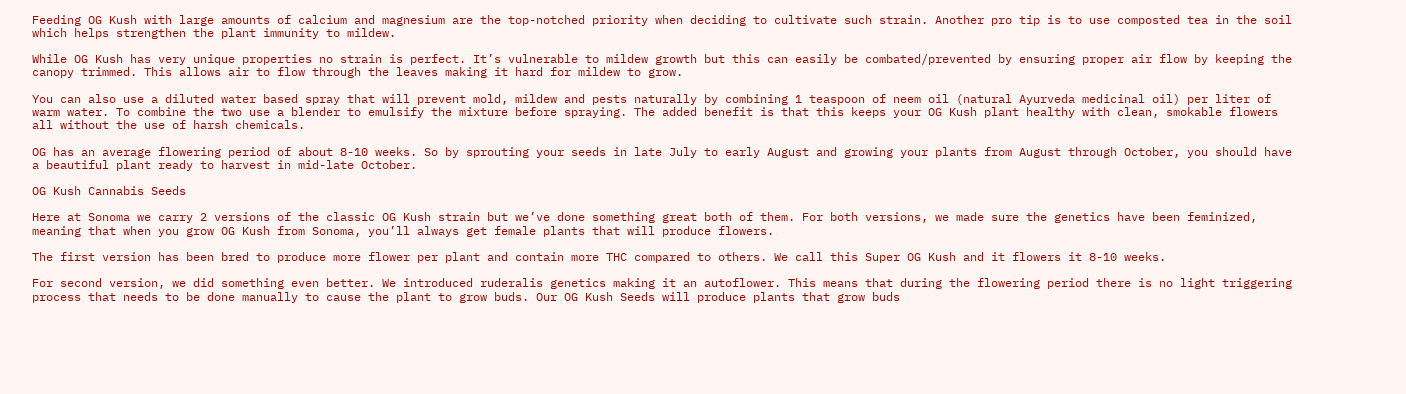Feeding OG Kush with large amounts of calcium and magnesium are the top-notched priority when deciding to cultivate such strain. Another pro tip is to use composted tea in the soil which helps strengthen the plant immunity to mildew.

While OG Kush has very unique properties no strain is perfect. It’s vulnerable to mildew growth but this can easily be combated/prevented by ensuring proper air flow by keeping the canopy trimmed. This allows air to flow through the leaves making it hard for mildew to grow.

You can also use a diluted water based spray that will prevent mold, mildew and pests naturally by combining 1 teaspoon of neem oil (natural Ayurveda medicinal oil) per liter of warm water. To combine the two use a blender to emulsify the mixture before spraying. The added benefit is that this keeps your OG Kush plant healthy with clean, smokable flowers all without the use of harsh chemicals.

OG has an average flowering period of about 8-10 weeks. So by sprouting your seeds in late July to early August and growing your plants from August through October, you should have a beautiful plant ready to harvest in mid-late October.

OG Kush Cannabis Seeds

Here at Sonoma we carry 2 versions of the classic OG Kush strain but we’ve done something great both of them. For both versions, we made sure the genetics have been feminized, meaning that when you grow OG Kush from Sonoma, you’ll always get female plants that will produce flowers.

The first version has been bred to produce more flower per plant and contain more THC compared to others. We call this Super OG Kush and it flowers it 8-10 weeks.

For second version, we did something even better. We introduced ruderalis genetics making it an autoflower. This means that during the flowering period there is no light triggering process that needs to be done manually to cause the plant to grow buds. Our OG Kush Seeds will produce plants that grow buds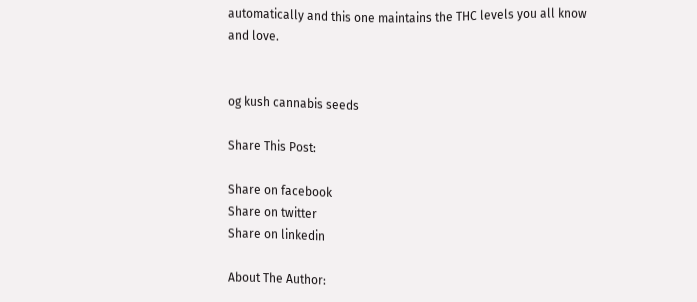automatically and this one maintains the THC levels you all know and love.


og kush cannabis seeds

Share This Post:

Share on facebook
Share on twitter
Share on linkedin

About The Author: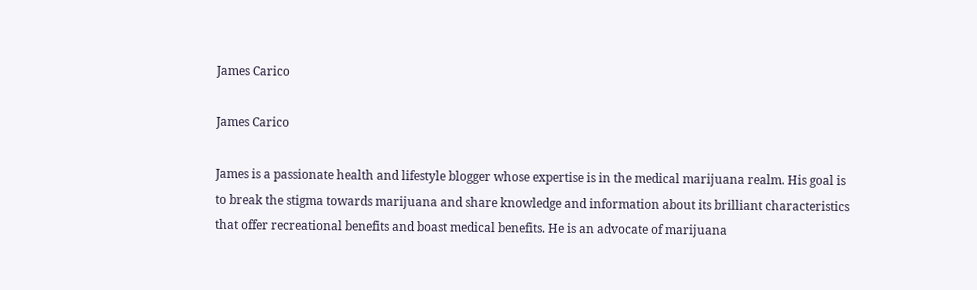James Carico

James Carico

James is a passionate health and lifestyle blogger whose expertise is in the medical marijuana realm. His goal is to break the stigma towards marijuana and share knowledge and information about its brilliant characteristics that offer recreational benefits and boast medical benefits. He is an advocate of marijuana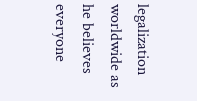legalization worldwide as he believes everyone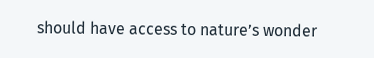should have access to nature’s wonder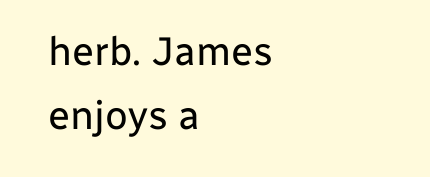herb. James enjoys a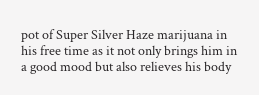pot of Super Silver Haze marijuana in his free time as it not only brings him in a good mood but also relieves his body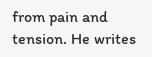from pain and tension. He writes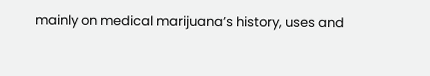mainly on medical marijuana’s history, uses and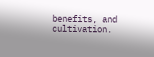benefits, and cultivation.